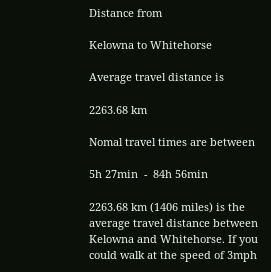Distance from

Kelowna to Whitehorse

Average travel distance is

2263.68 km

Nomal travel times are between

5h 27min  -  84h 56min

2263.68 km (1406 miles) is the average travel distance between Kelowna and Whitehorse. If you could walk at the speed of 3mph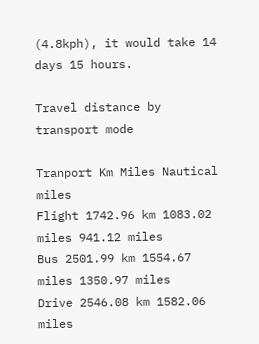(4.8kph), it would take 14 days 15 hours.

Travel distance by transport mode

Tranport Km Miles Nautical miles
Flight 1742.96 km 1083.02 miles 941.12 miles
Bus 2501.99 km 1554.67 miles 1350.97 miles
Drive 2546.08 km 1582.06 miles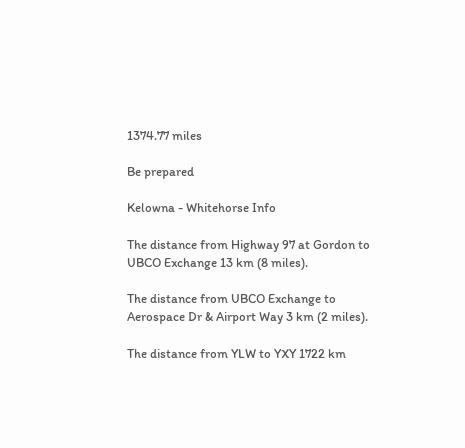1374.77 miles

Be prepared

Kelowna - Whitehorse Info

The distance from Highway 97 at Gordon to UBCO Exchange 13 km (8 miles).

The distance from UBCO Exchange to Aerospace Dr & Airport Way 3 km (2 miles).

The distance from YLW to YXY 1722 km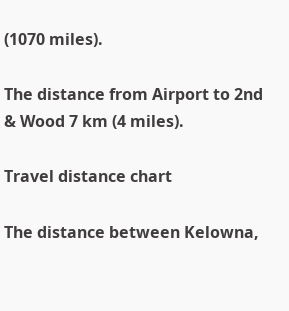(1070 miles).

The distance from Airport to 2nd & Wood 7 km (4 miles).

Travel distance chart

The distance between Kelowna,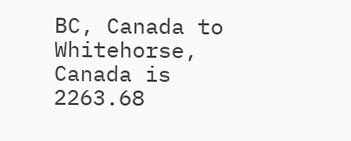BC, Canada to Whitehorse, Canada is 2263.68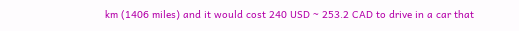km (1406 miles) and it would cost 240 USD ~ 253.2 CAD to drive in a car that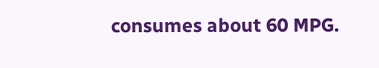consumes about 60 MPG.